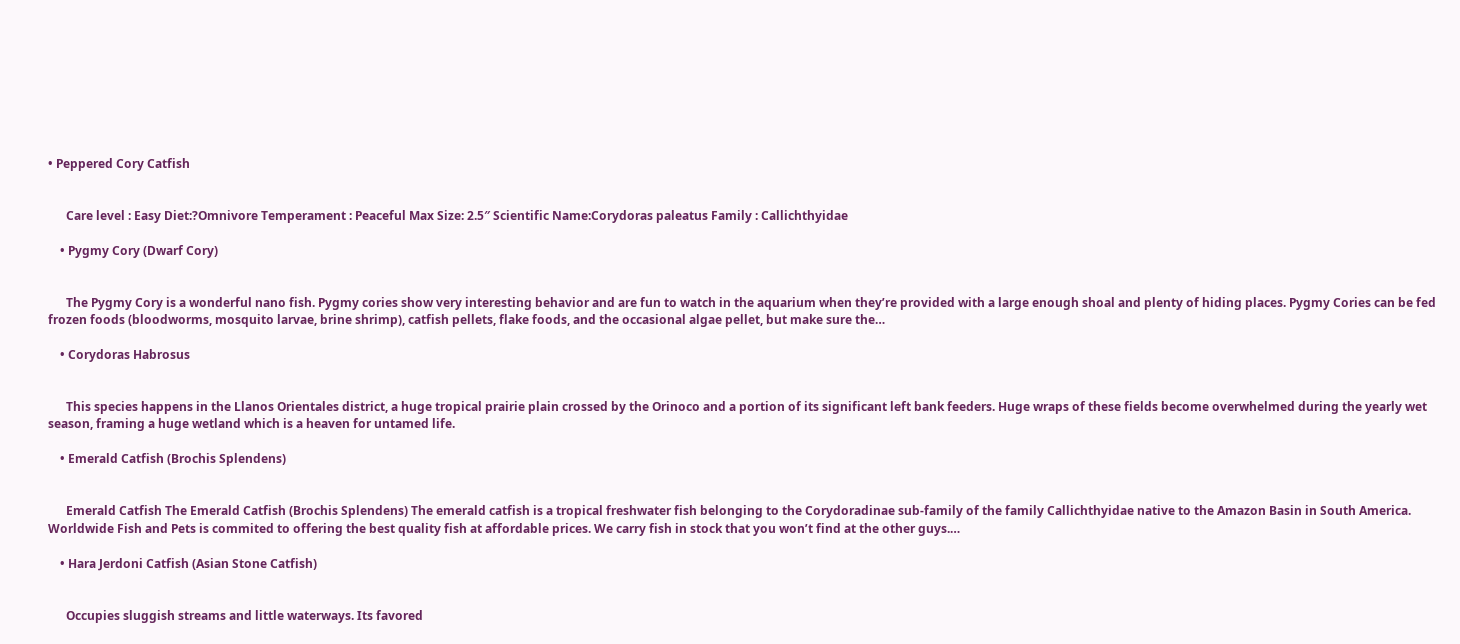• Peppered Cory Catfish


      Care level : Easy Diet:?Omnivore Temperament : Peaceful Max Size: 2.5″ Scientific Name:Corydoras paleatus Family : Callichthyidae

    • Pygmy Cory (Dwarf Cory)


      The Pygmy Cory is a wonderful nano fish. Pygmy cories show very interesting behavior and are fun to watch in the aquarium when they’re provided with a large enough shoal and plenty of hiding places. Pygmy Cories can be fed frozen foods (bloodworms, mosquito larvae, brine shrimp), catfish pellets, flake foods, and the occasional algae pellet, but make sure the…

    • Corydoras Habrosus


      This species happens in the Llanos Orientales district, a huge tropical prairie plain crossed by the Orinoco and a portion of its significant left bank feeders. Huge wraps of these fields become overwhelmed during the yearly wet season, framing a huge wetland which is a heaven for untamed life.

    • Emerald Catfish (Brochis Splendens)


      Emerald Catfish The Emerald Catfish (Brochis Splendens) The emerald catfish is a tropical freshwater fish belonging to the Corydoradinae sub-family of the family Callichthyidae native to the Amazon Basin in South America. Worldwide Fish and Pets is commited to offering the best quality fish at affordable prices. We carry fish in stock that you won’t find at the other guys.…

    • Hara Jerdoni Catfish (Asian Stone Catfish)


      Occupies sluggish streams and little waterways. Its favored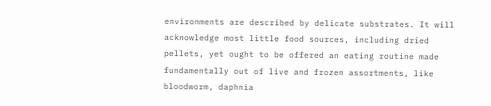environments are described by delicate substrates. It will acknowledge most little food sources, including dried pellets, yet ought to be offered an eating routine made fundamentally out of live and frozen assortments, like bloodworm, daphnia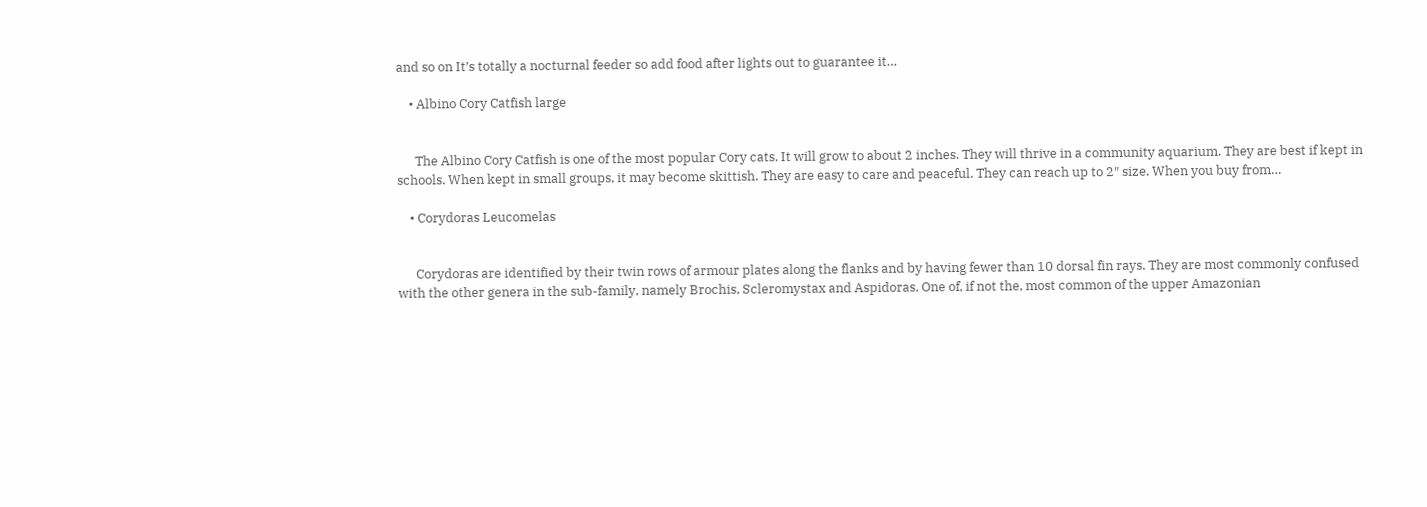and so on It’s totally a nocturnal feeder so add food after lights out to guarantee it…

    • Albino Cory Catfish large


      The Albino Cory Catfish is one of the most popular Cory cats. It will grow to about 2 inches. They will thrive in a community aquarium. They are best if kept in schools. When kept in small groups, it may become skittish. They are easy to care and peaceful. They can reach up to 2″ size. When you buy from…

    • Corydoras Leucomelas


      Corydoras are identified by their twin rows of armour plates along the flanks and by having fewer than 10 dorsal fin rays. They are most commonly confused with the other genera in the sub-family, namely Brochis, Scleromystax and Aspidoras. One of, if not the, most common of the upper Amazonian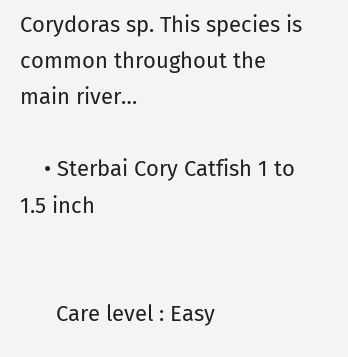Corydoras sp. This species is common throughout the main river…

    • Sterbai Cory Catfish 1 to 1.5 inch


      Care level : Easy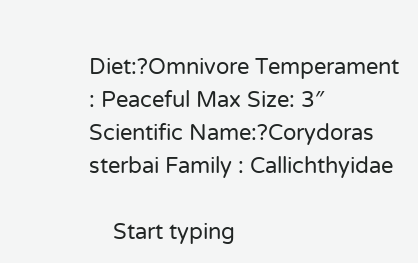Diet:?Omnivore Temperament : Peaceful Max Size: 3″ Scientific Name:?Corydoras sterbai Family : Callichthyidae

    Start typing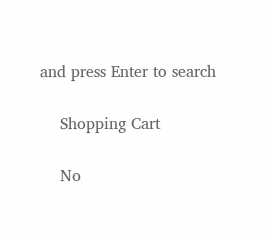and press Enter to search

    Shopping Cart

    No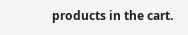products in the cart.